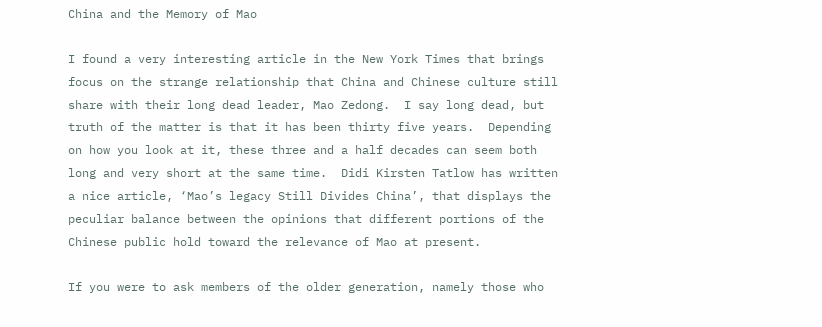China and the Memory of Mao

I found a very interesting article in the New York Times that brings focus on the strange relationship that China and Chinese culture still share with their long dead leader, Mao Zedong.  I say long dead, but truth of the matter is that it has been thirty five years.  Depending on how you look at it, these three and a half decades can seem both long and very short at the same time.  Didi Kirsten Tatlow has written a nice article, ‘Mao’s legacy Still Divides China’, that displays the peculiar balance between the opinions that different portions of the Chinese public hold toward the relevance of Mao at present.

If you were to ask members of the older generation, namely those who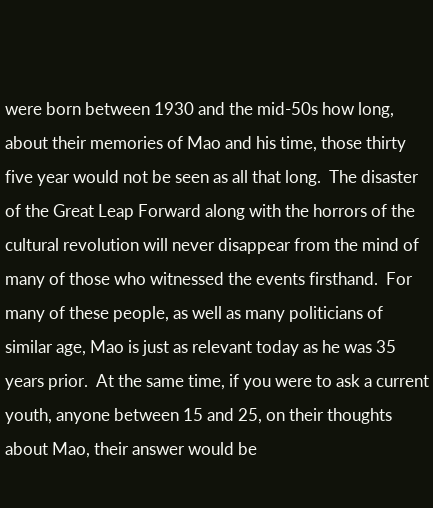were born between 1930 and the mid-50s how long, about their memories of Mao and his time, those thirty five year would not be seen as all that long.  The disaster of the Great Leap Forward along with the horrors of the cultural revolution will never disappear from the mind of many of those who witnessed the events firsthand.  For many of these people, as well as many politicians of similar age, Mao is just as relevant today as he was 35 years prior.  At the same time, if you were to ask a current youth, anyone between 15 and 25, on their thoughts about Mao, their answer would be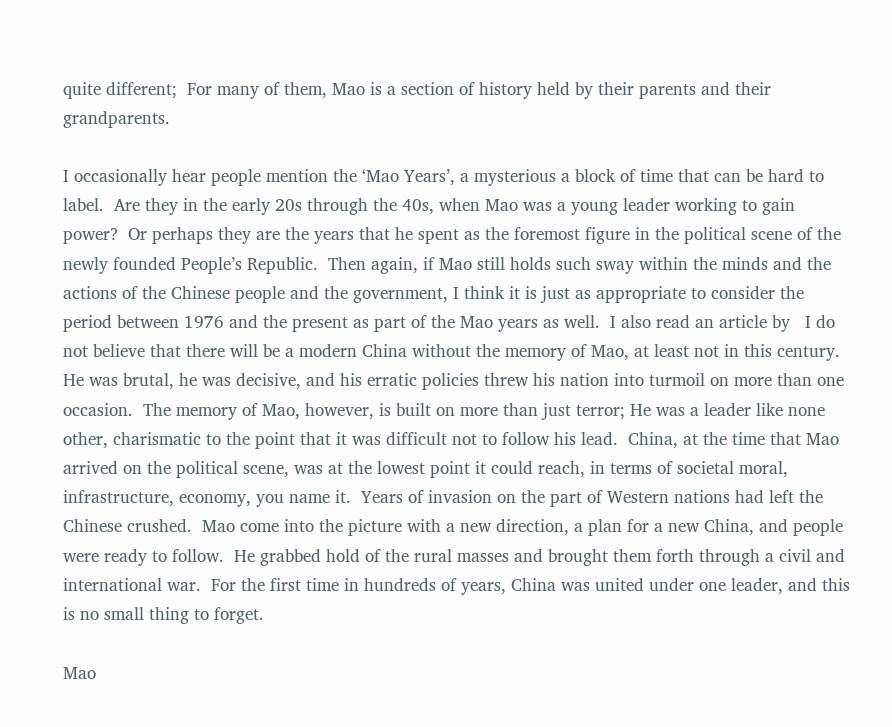quite different;  For many of them, Mao is a section of history held by their parents and their grandparents.

I occasionally hear people mention the ‘Mao Years’, a mysterious a block of time that can be hard to label.  Are they in the early 20s through the 40s, when Mao was a young leader working to gain power?  Or perhaps they are the years that he spent as the foremost figure in the political scene of the newly founded People’s Republic.  Then again, if Mao still holds such sway within the minds and the actions of the Chinese people and the government, I think it is just as appropriate to consider the period between 1976 and the present as part of the Mao years as well.  I also read an article by   I do not believe that there will be a modern China without the memory of Mao, at least not in this century.  He was brutal, he was decisive, and his erratic policies threw his nation into turmoil on more than one occasion.  The memory of Mao, however, is built on more than just terror; He was a leader like none other, charismatic to the point that it was difficult not to follow his lead.  China, at the time that Mao arrived on the political scene, was at the lowest point it could reach, in terms of societal moral, infrastructure, economy, you name it.  Years of invasion on the part of Western nations had left the Chinese crushed.  Mao come into the picture with a new direction, a plan for a new China, and people were ready to follow.  He grabbed hold of the rural masses and brought them forth through a civil and international war.  For the first time in hundreds of years, China was united under one leader, and this is no small thing to forget.

Mao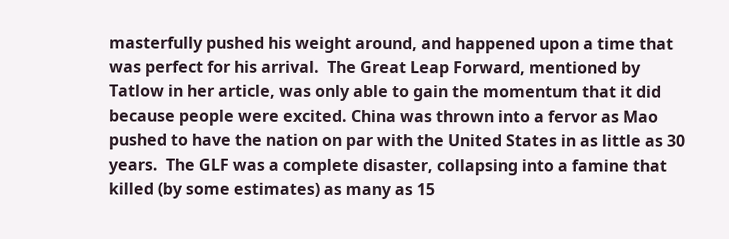masterfully pushed his weight around, and happened upon a time that was perfect for his arrival.  The Great Leap Forward, mentioned by Tatlow in her article, was only able to gain the momentum that it did because people were excited. China was thrown into a fervor as Mao pushed to have the nation on par with the United States in as little as 30 years.  The GLF was a complete disaster, collapsing into a famine that killed (by some estimates) as many as 15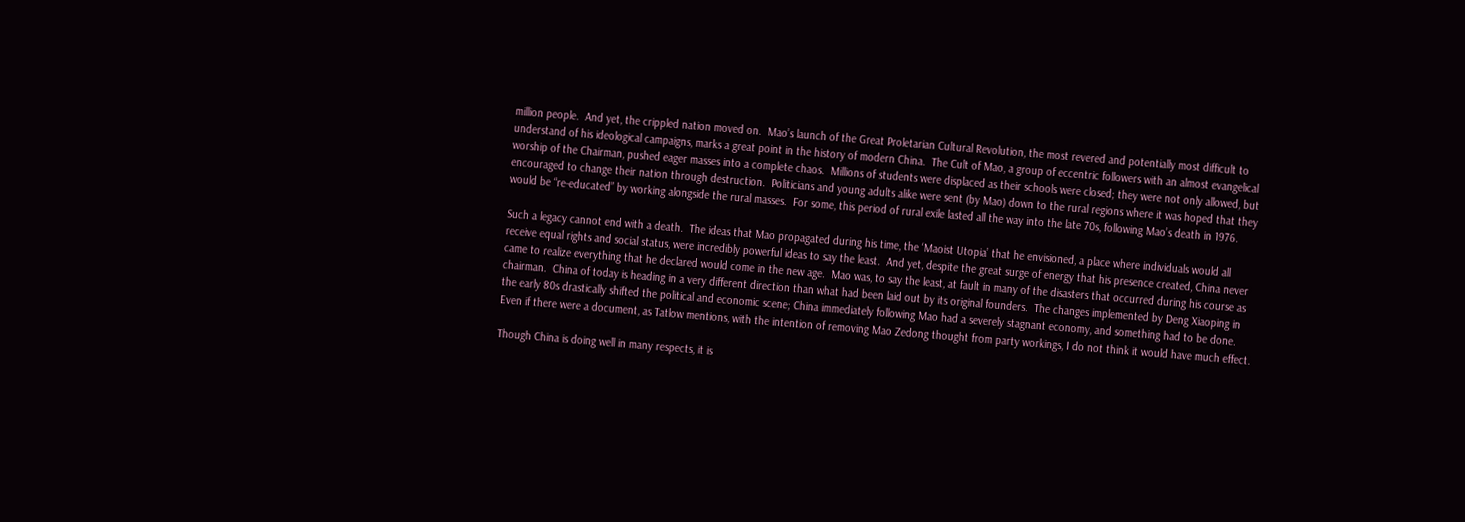million people.  And yet, the crippled nation moved on.  Mao’s launch of the Great Proletarian Cultural Revolution, the most revered and potentially most difficult to understand of his ideological campaigns, marks a great point in the history of modern China.  The Cult of Mao, a group of eccentric followers with an almost evangelical worship of the Chairman, pushed eager masses into a complete chaos.  Millions of students were displaced as their schools were closed; they were not only allowed, but encouraged to change their nation through destruction.  Politicians and young adults alike were sent (by Mao) down to the rural regions where it was hoped that they would be “re-educated” by working alongside the rural masses.  For some, this period of rural exile lasted all the way into the late 70s, following Mao’s death in 1976.

Such a legacy cannot end with a death.  The ideas that Mao propagated during his time, the ‘Maoist Utopia’ that he envisioned, a place where individuals would all receive equal rights and social status, were incredibly powerful ideas to say the least.  And yet, despite the great surge of energy that his presence created, China never came to realize everything that he declared would come in the new age.  Mao was, to say the least, at fault in many of the disasters that occurred during his course as chairman.  China of today is heading in a very different direction than what had been laid out by its original founders.  The changes implemented by Deng Xiaoping in the early 80s drastically shifted the political and economic scene; China immediately following Mao had a severely stagnant economy, and something had to be done.  Even if there were a document, as Tatlow mentions, with the intention of removing Mao Zedong thought from party workings, I do not think it would have much effect.

Though China is doing well in many respects, it is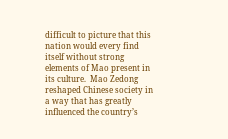difficult to picture that this nation would every find itself without strong elements of Mao present in its culture.  Mao Zedong reshaped Chinese society in a way that has greatly influenced the country’s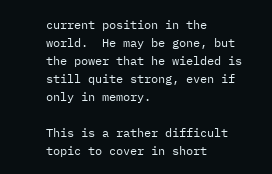current position in the world.  He may be gone, but the power that he wielded is still quite strong, even if only in memory.

This is a rather difficult topic to cover in short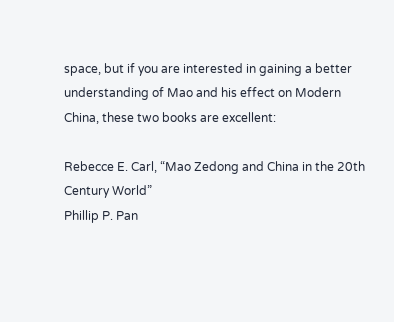space, but if you are interested in gaining a better understanding of Mao and his effect on Modern China, these two books are excellent:

Rebecce E. Carl, “Mao Zedong and China in the 20th Century World”
Phillip P. Pan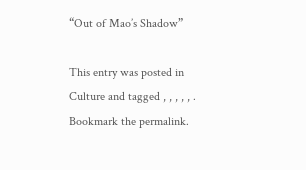“Out of Mao’s Shadow”

This entry was posted in Culture and tagged , , , , , . Bookmark the permalink.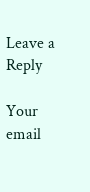Leave a Reply

Your email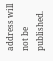address will not be published.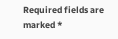Required fields are marked *